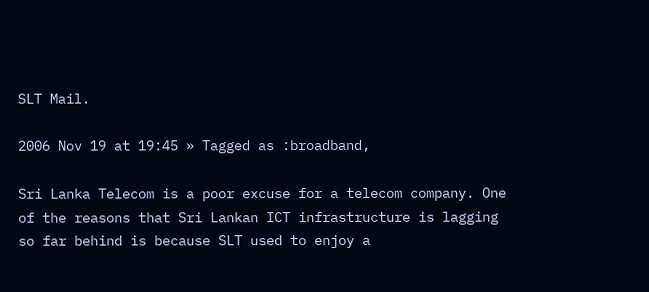SLT Mail.

2006 Nov 19 at 19:45 » Tagged as :broadband,

Sri Lanka Telecom is a poor excuse for a telecom company. One of the reasons that Sri Lankan ICT infrastructure is lagging so far behind is because SLT used to enjoy a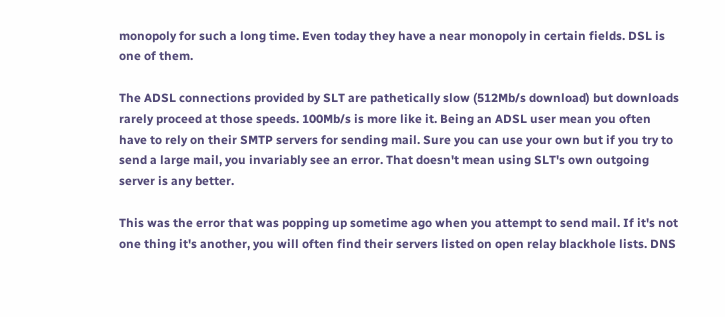monopoly for such a long time. Even today they have a near monopoly in certain fields. DSL is one of them.

The ADSL connections provided by SLT are pathetically slow (512Mb/s download) but downloads rarely proceed at those speeds. 100Mb/s is more like it. Being an ADSL user mean you often have to rely on their SMTP servers for sending mail. Sure you can use your own but if you try to send a large mail, you invariably see an error. That doesn't mean using SLT's own outgoing server is any better.

This was the error that was popping up sometime ago when you attempt to send mail. If it's not one thing it's another, you will often find their servers listed on open relay blackhole lists. DNS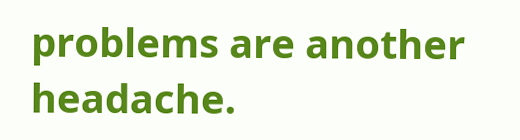problems are another headache.